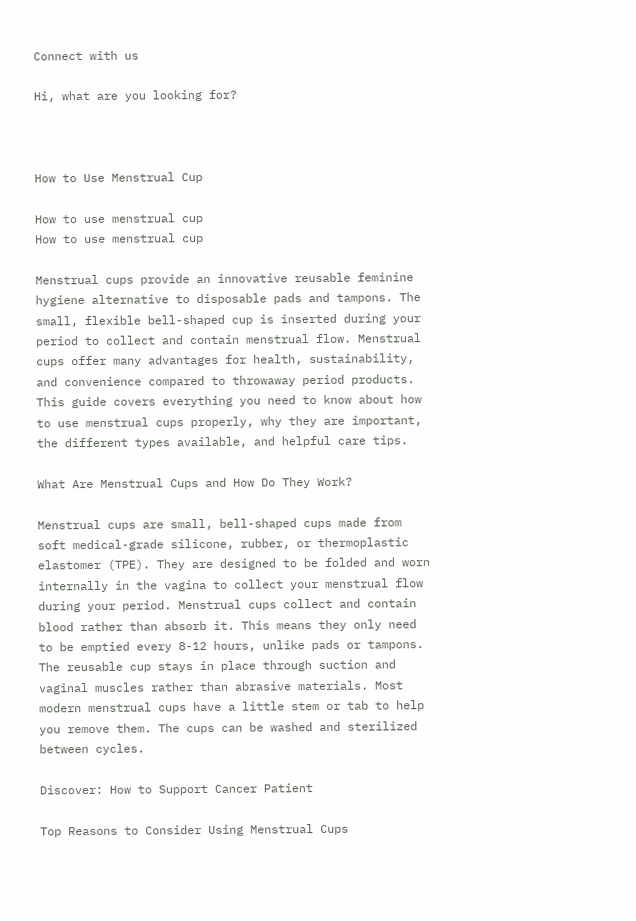Connect with us

Hi, what are you looking for?



How to Use Menstrual Cup

How to use menstrual cup
How to use menstrual cup

Menstrual cups provide an innovative reusable feminine hygiene alternative to disposable pads and tampons. The small, flexible bell-shaped cup is inserted during your period to collect and contain menstrual flow. Menstrual cups offer many advantages for health, sustainability, and convenience compared to throwaway period products. This guide covers everything you need to know about how to use menstrual cups properly, why they are important, the different types available, and helpful care tips.

What Are Menstrual Cups and How Do They Work?

Menstrual cups are small, bell-shaped cups made from soft medical-grade silicone, rubber, or thermoplastic elastomer (TPE). They are designed to be folded and worn internally in the vagina to collect your menstrual flow during your period. Menstrual cups collect and contain blood rather than absorb it. This means they only need to be emptied every 8-12 hours, unlike pads or tampons. The reusable cup stays in place through suction and vaginal muscles rather than abrasive materials. Most modern menstrual cups have a little stem or tab to help you remove them. The cups can be washed and sterilized between cycles.

Discover: How to Support Cancer Patient

Top Reasons to Consider Using Menstrual Cups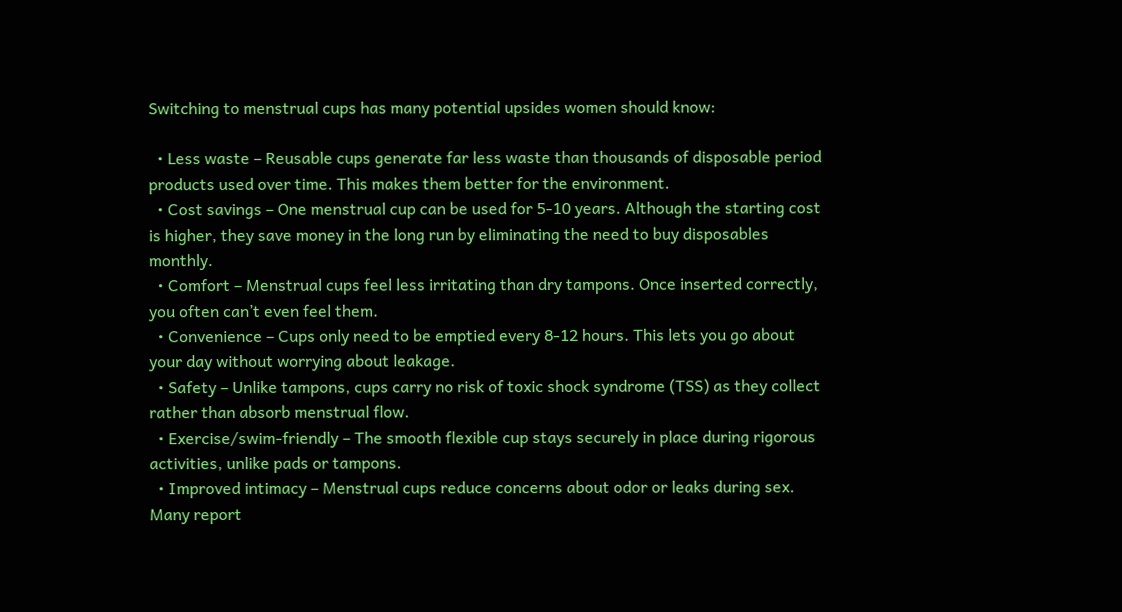Switching to menstrual cups has many potential upsides women should know:

  • Less waste – Reusable cups generate far less waste than thousands of disposable period products used over time. This makes them better for the environment.
  • Cost savings – One menstrual cup can be used for 5-10 years. Although the starting cost is higher, they save money in the long run by eliminating the need to buy disposables monthly.
  • Comfort – Menstrual cups feel less irritating than dry tampons. Once inserted correctly, you often can’t even feel them.
  • Convenience – Cups only need to be emptied every 8-12 hours. This lets you go about your day without worrying about leakage.
  • Safety – Unlike tampons, cups carry no risk of toxic shock syndrome (TSS) as they collect rather than absorb menstrual flow.
  • Exercise/swim-friendly – The smooth flexible cup stays securely in place during rigorous activities, unlike pads or tampons.
  • Improved intimacy – Menstrual cups reduce concerns about odor or leaks during sex. Many report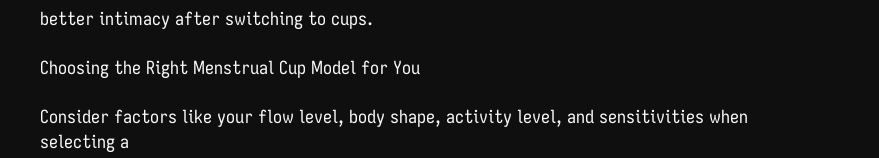better intimacy after switching to cups.

Choosing the Right Menstrual Cup Model for You

Consider factors like your flow level, body shape, activity level, and sensitivities when selecting a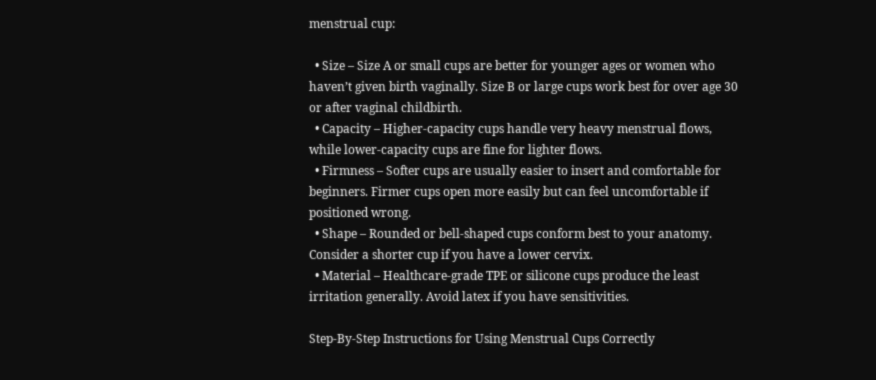menstrual cup:

  • Size – Size A or small cups are better for younger ages or women who haven’t given birth vaginally. Size B or large cups work best for over age 30 or after vaginal childbirth.
  • Capacity – Higher-capacity cups handle very heavy menstrual flows, while lower-capacity cups are fine for lighter flows.
  • Firmness – Softer cups are usually easier to insert and comfortable for beginners. Firmer cups open more easily but can feel uncomfortable if positioned wrong.
  • Shape – Rounded or bell-shaped cups conform best to your anatomy. Consider a shorter cup if you have a lower cervix.
  • Material – Healthcare-grade TPE or silicone cups produce the least irritation generally. Avoid latex if you have sensitivities.

Step-By-Step Instructions for Using Menstrual Cups Correctly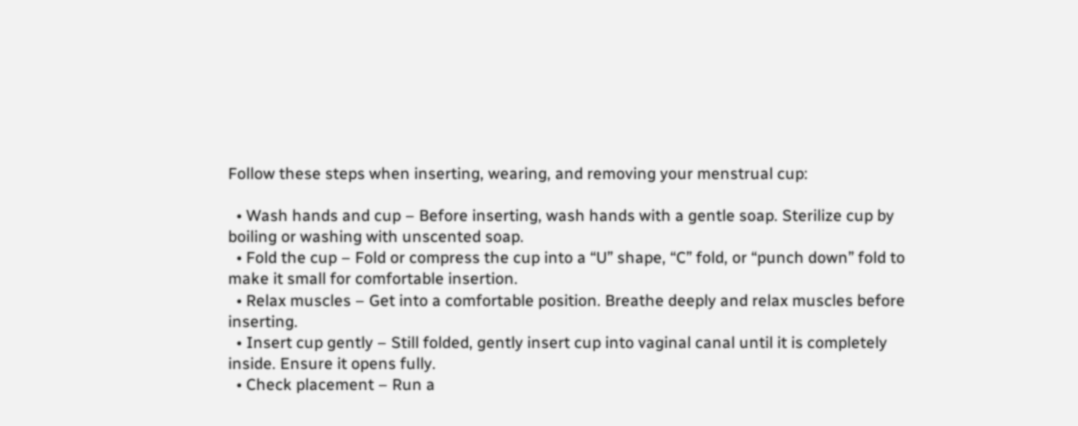Follow these steps when inserting, wearing, and removing your menstrual cup:

  • Wash hands and cup – Before inserting, wash hands with a gentle soap. Sterilize cup by boiling or washing with unscented soap.
  • Fold the cup – Fold or compress the cup into a “U” shape, “C” fold, or “punch down” fold to make it small for comfortable insertion.
  • Relax muscles – Get into a comfortable position. Breathe deeply and relax muscles before inserting.
  • Insert cup gently – Still folded, gently insert cup into vaginal canal until it is completely inside. Ensure it opens fully.
  • Check placement – Run a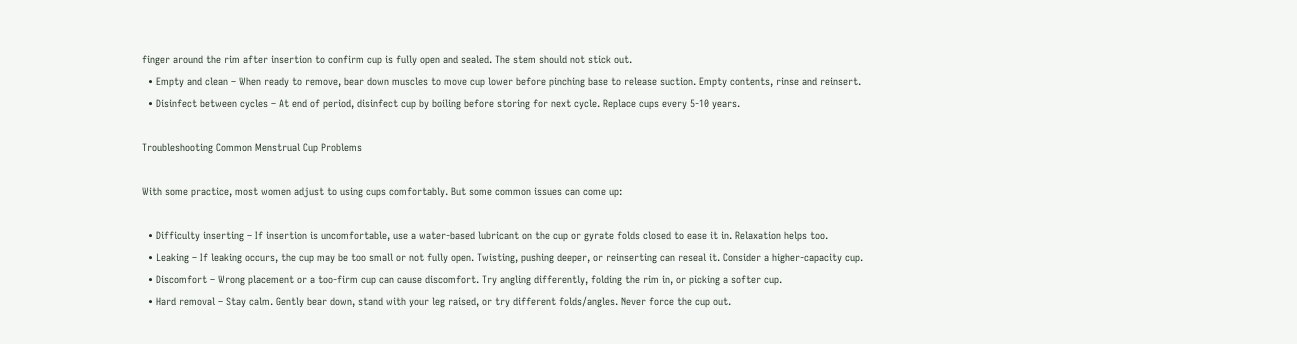finger around the rim after insertion to confirm cup is fully open and sealed. The stem should not stick out.
  • Empty and clean – When ready to remove, bear down muscles to move cup lower before pinching base to release suction. Empty contents, rinse and reinsert.
  • Disinfect between cycles – At end of period, disinfect cup by boiling before storing for next cycle. Replace cups every 5-10 years.

Troubleshooting Common Menstrual Cup Problems

With some practice, most women adjust to using cups comfortably. But some common issues can come up:

  • Difficulty inserting – If insertion is uncomfortable, use a water-based lubricant on the cup or gyrate folds closed to ease it in. Relaxation helps too.
  • Leaking – If leaking occurs, the cup may be too small or not fully open. Twisting, pushing deeper, or reinserting can reseal it. Consider a higher-capacity cup.
  • Discomfort – Wrong placement or a too-firm cup can cause discomfort. Try angling differently, folding the rim in, or picking a softer cup.
  • Hard removal – Stay calm. Gently bear down, stand with your leg raised, or try different folds/angles. Never force the cup out.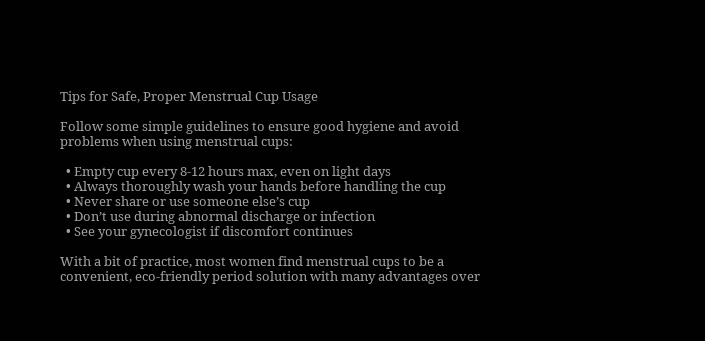Tips for Safe, Proper Menstrual Cup Usage

Follow some simple guidelines to ensure good hygiene and avoid problems when using menstrual cups:

  • Empty cup every 8-12 hours max, even on light days
  • Always thoroughly wash your hands before handling the cup
  • Never share or use someone else’s cup
  • Don’t use during abnormal discharge or infection
  • See your gynecologist if discomfort continues

With a bit of practice, most women find menstrual cups to be a convenient, eco-friendly period solution with many advantages over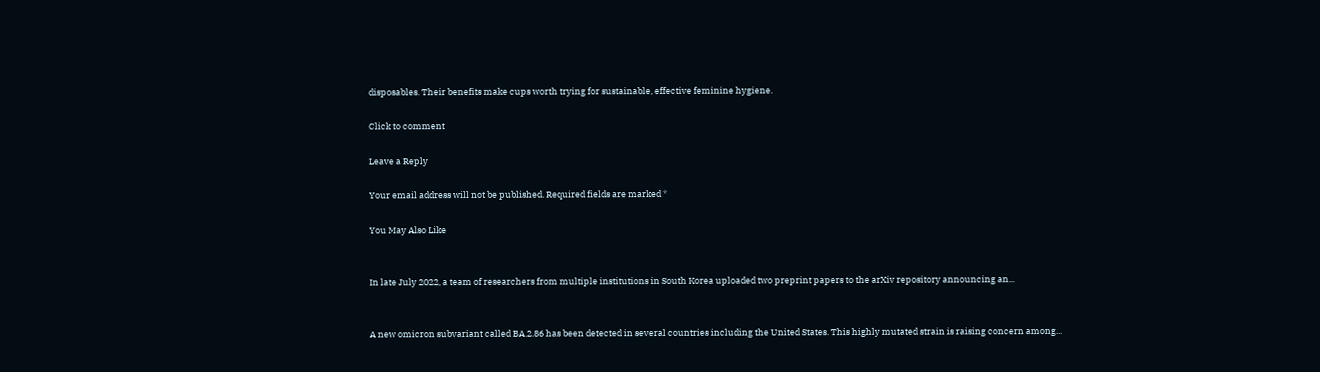disposables. Their benefits make cups worth trying for sustainable, effective feminine hygiene.

Click to comment

Leave a Reply

Your email address will not be published. Required fields are marked *

You May Also Like


In late July 2022, a team of researchers from multiple institutions in South Korea uploaded two preprint papers to the arXiv repository announcing an...


A new omicron subvariant called BA.2.86 has been detected in several countries including the United States. This highly mutated strain is raising concern among...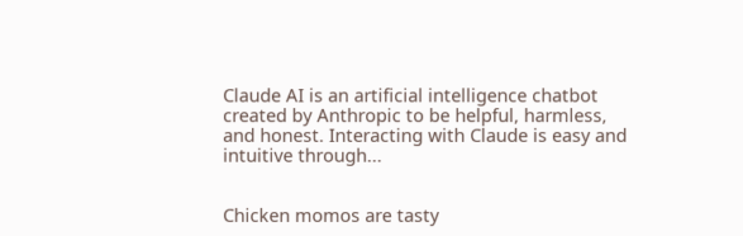Claude AI is an artificial intelligence chatbot created by Anthropic to be helpful, harmless, and honest. Interacting with Claude is easy and intuitive through...


Chicken momos are tasty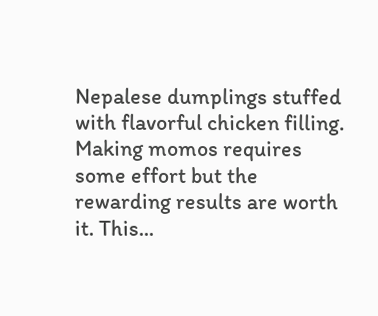Nepalese dumplings stuffed with flavorful chicken filling. Making momos requires some effort but the rewarding results are worth it. This...